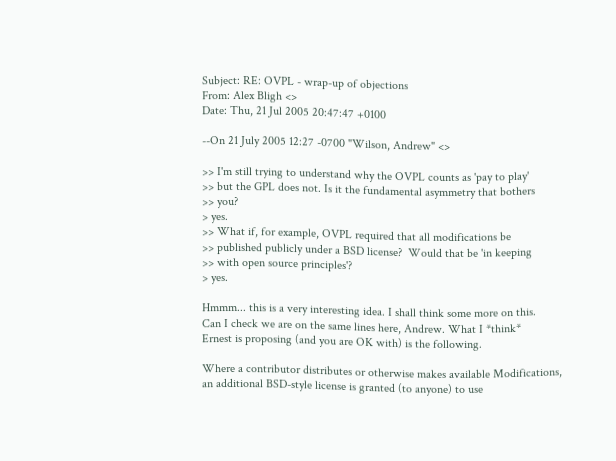Subject: RE: OVPL - wrap-up of objections
From: Alex Bligh <>
Date: Thu, 21 Jul 2005 20:47:47 +0100

--On 21 July 2005 12:27 -0700 "Wilson, Andrew" <>

>> I'm still trying to understand why the OVPL counts as 'pay to play'
>> but the GPL does not. Is it the fundamental asymmetry that bothers
>> you?
> yes.
>> What if, for example, OVPL required that all modifications be
>> published publicly under a BSD license?  Would that be 'in keeping
>> with open source principles'?
> yes.

Hmmm... this is a very interesting idea. I shall think some more on this.
Can I check we are on the same lines here, Andrew. What I *think*
Ernest is proposing (and you are OK with) is the following.

Where a contributor distributes or otherwise makes available Modifications,
an additional BSD-style license is granted (to anyone) to use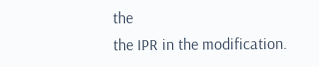the
the IPR in the modification.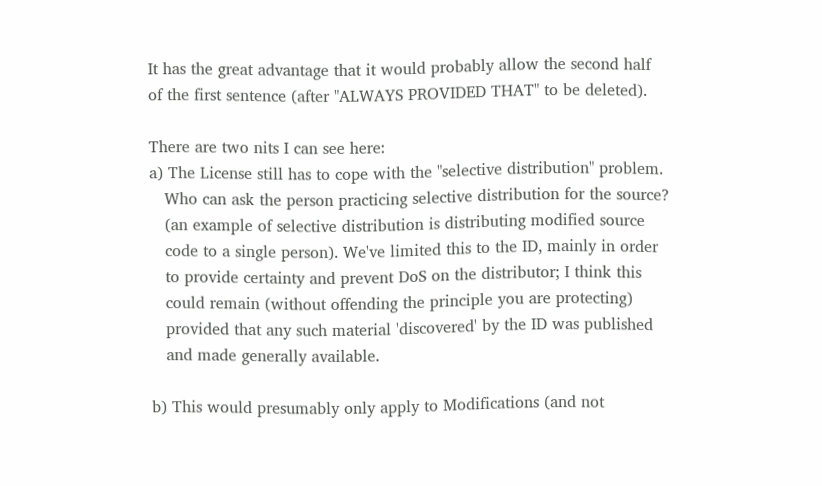It has the great advantage that it would probably allow the second half
of the first sentence (after "ALWAYS PROVIDED THAT" to be deleted).

There are two nits I can see here:
a) The License still has to cope with the "selective distribution" problem.
   Who can ask the person practicing selective distribution for the source?
   (an example of selective distribution is distributing modified source
   code to a single person). We've limited this to the ID, mainly in order
   to provide certainty and prevent DoS on the distributor; I think this
   could remain (without offending the principle you are protecting)
   provided that any such material 'discovered' by the ID was published
   and made generally available.

b) This would presumably only apply to Modifications (and not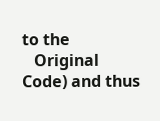to the
   Original Code) and thus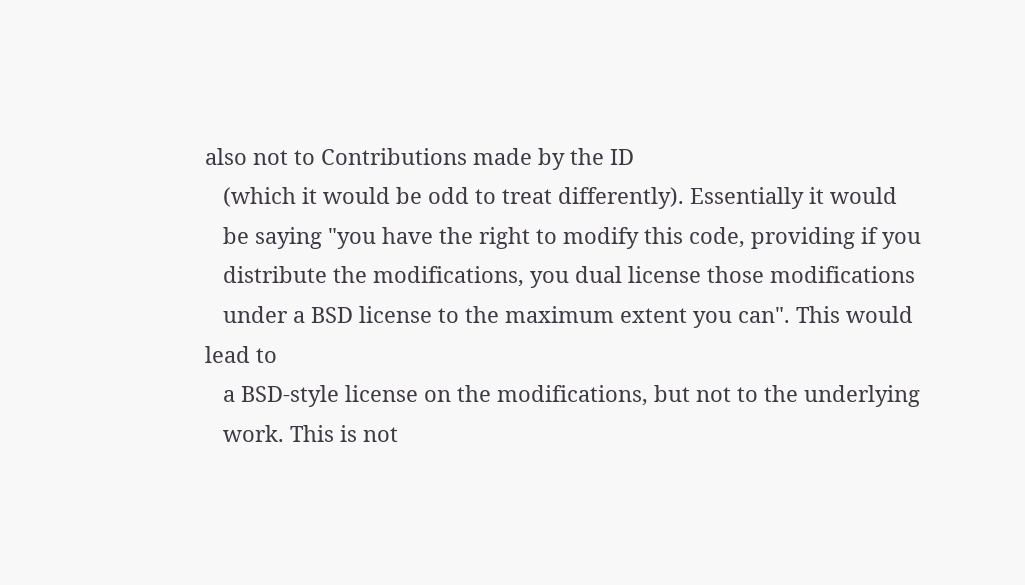also not to Contributions made by the ID
   (which it would be odd to treat differently). Essentially it would
   be saying "you have the right to modify this code, providing if you
   distribute the modifications, you dual license those modifications
   under a BSD license to the maximum extent you can". This would lead to
   a BSD-style license on the modifications, but not to the underlying
   work. This is not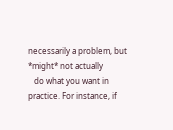necessarily a problem, but *might* not actually
   do what you want in practice. For instance, if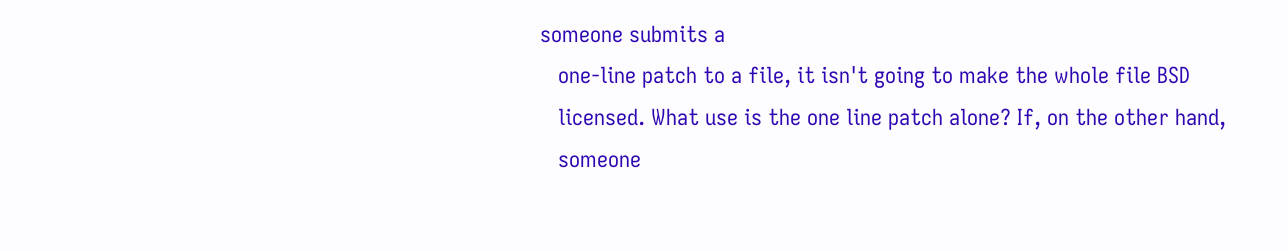someone submits a
   one-line patch to a file, it isn't going to make the whole file BSD
   licensed. What use is the one line patch alone? If, on the other hand,
   someone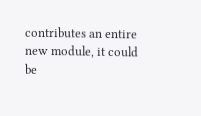contributes an entire new module, it could be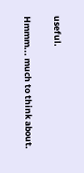useful.

Hmmm... much to think about.